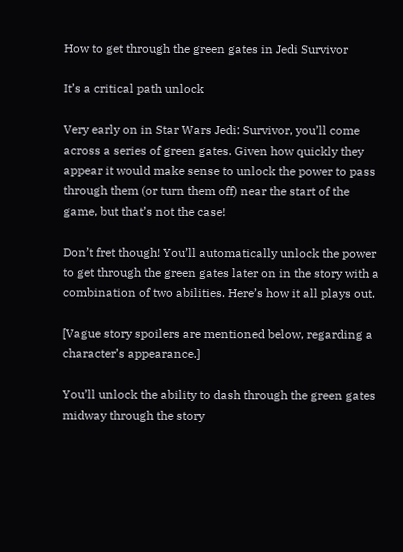How to get through the green gates in Jedi Survivor

It’s a critical path unlock

Very early on in Star Wars Jedi: Survivor, you’ll come across a series of green gates. Given how quickly they appear it would make sense to unlock the power to pass through them (or turn them off) near the start of the game, but that’s not the case!

Don’t fret though! You’ll automatically unlock the power to get through the green gates later on in the story with a combination of two abilities. Here’s how it all plays out.

[Vague story spoilers are mentioned below, regarding a character’s appearance.]

You’ll unlock the ability to dash through the green gates midway through the story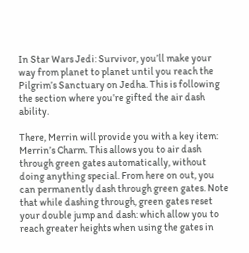In Star Wars Jedi: Survivor, you’ll make your way from planet to planet until you reach the Pilgrim’s Sanctuary on Jedha. This is following the section where you’re gifted the air dash ability.

There, Merrin will provide you with a key item: Merrin’s Charm. This allows you to air dash through green gates automatically, without doing anything special. From here on out, you can permanently dash through green gates. Note that while dashing through, green gates reset your double jump and dash: which allow you to reach greater heights when using the gates in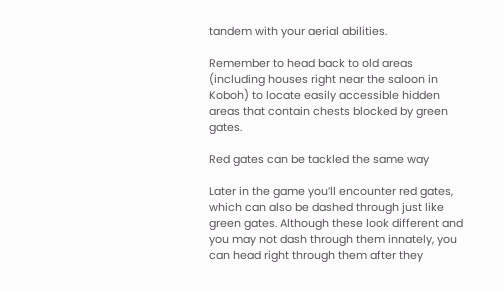tandem with your aerial abilities.

Remember to head back to old areas (including houses right near the saloon in Koboh) to locate easily accessible hidden areas that contain chests blocked by green gates.

Red gates can be tackled the same way

Later in the game you’ll encounter red gates, which can also be dashed through just like green gates. Although these look different and you may not dash through them innately, you can head right through them after they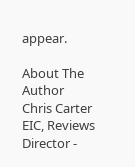appear.

About The Author
Chris Carter
EIC, Reviews Director -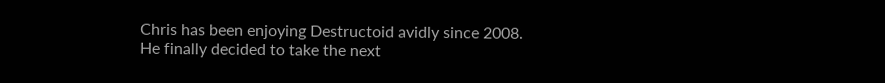Chris has been enjoying Destructoid avidly since 2008. He finally decided to take the next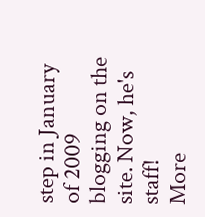step in January of 2009 blogging on the site. Now, he's staff!
More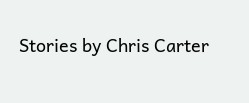Stories by Chris Carter